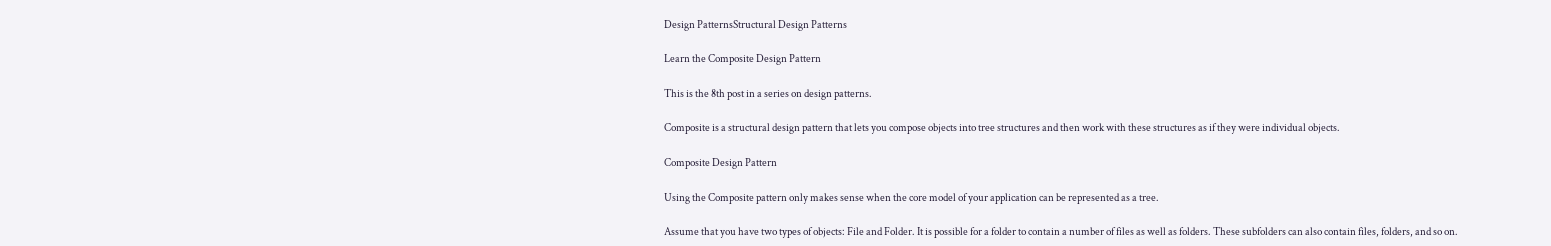Design PatternsStructural Design Patterns

Learn the Composite Design Pattern

This is the 8th post in a series on design patterns.

Composite is a structural design pattern that lets you compose objects into tree structures and then work with these structures as if they were individual objects.

Composite Design Pattern

Using the Composite pattern only makes sense when the core model of your application can be represented as a tree.

Assume that you have two types of objects: File and Folder. It is possible for a folder to contain a number of files as well as folders. These subfolders can also contain files, folders, and so on.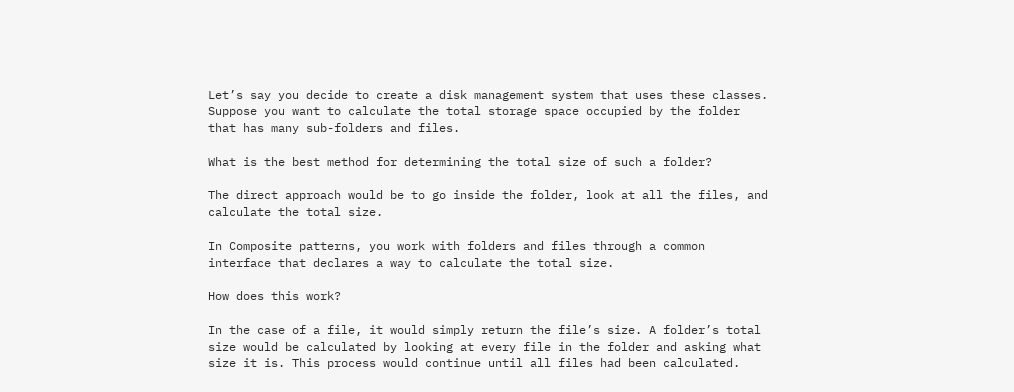Let’s say you decide to create a disk management system that uses these classes. Suppose you want to calculate the total storage space occupied by the folder that has many sub-folders and files.

What is the best method for determining the total size of such a folder?

The direct approach would be to go inside the folder, look at all the files, and calculate the total size.

In Composite patterns, you work with folders and files through a common interface that declares a way to calculate the total size.

How does this work?

In the case of a file, it would simply return the file’s size. A folder’s total size would be calculated by looking at every file in the folder and asking what size it is. This process would continue until all files had been calculated.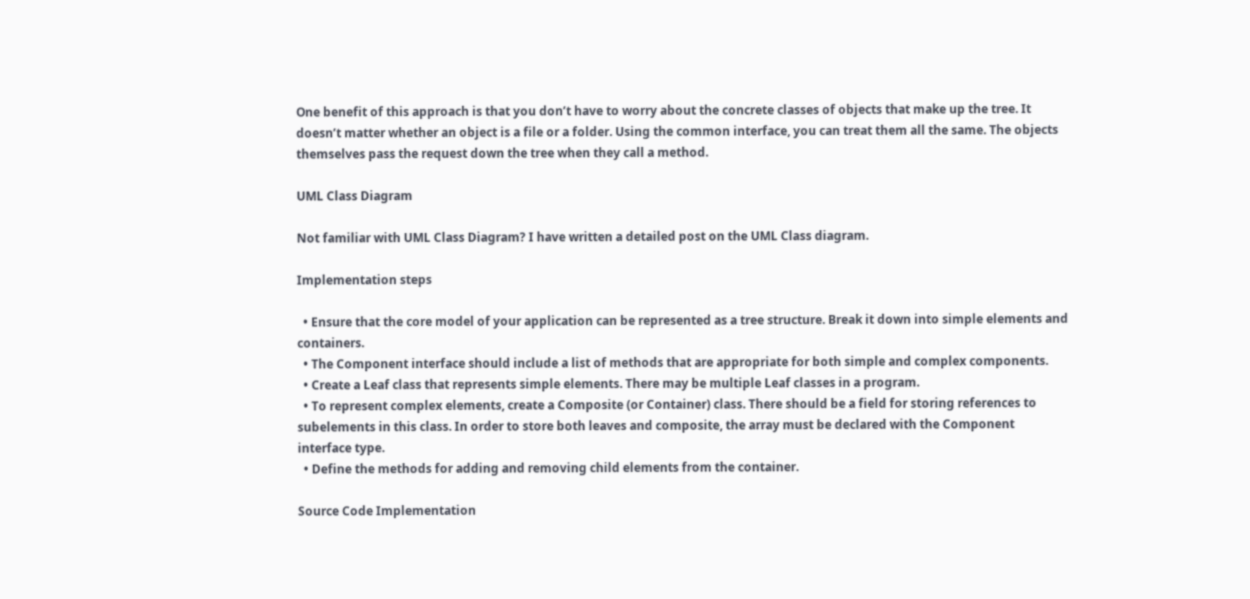One benefit of this approach is that you don’t have to worry about the concrete classes of objects that make up the tree. It doesn’t matter whether an object is a file or a folder. Using the common interface, you can treat them all the same. The objects themselves pass the request down the tree when they call a method.

UML Class Diagram

Not familiar with UML Class Diagram? I have written a detailed post on the UML Class diagram.

Implementation steps

  • Ensure that the core model of your application can be represented as a tree structure. Break it down into simple elements and containers.
  • The Component interface should include a list of methods that are appropriate for both simple and complex components.
  • Create a Leaf class that represents simple elements. There may be multiple Leaf classes in a program.
  • To represent complex elements, create a Composite (or Container) class. There should be a field for storing references to subelements in this class. In order to store both leaves and composite, the array must be declared with the Component interface type.
  • Define the methods for adding and removing child elements from the container.

Source Code Implementation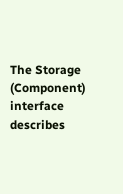The Storage (Component) interface describes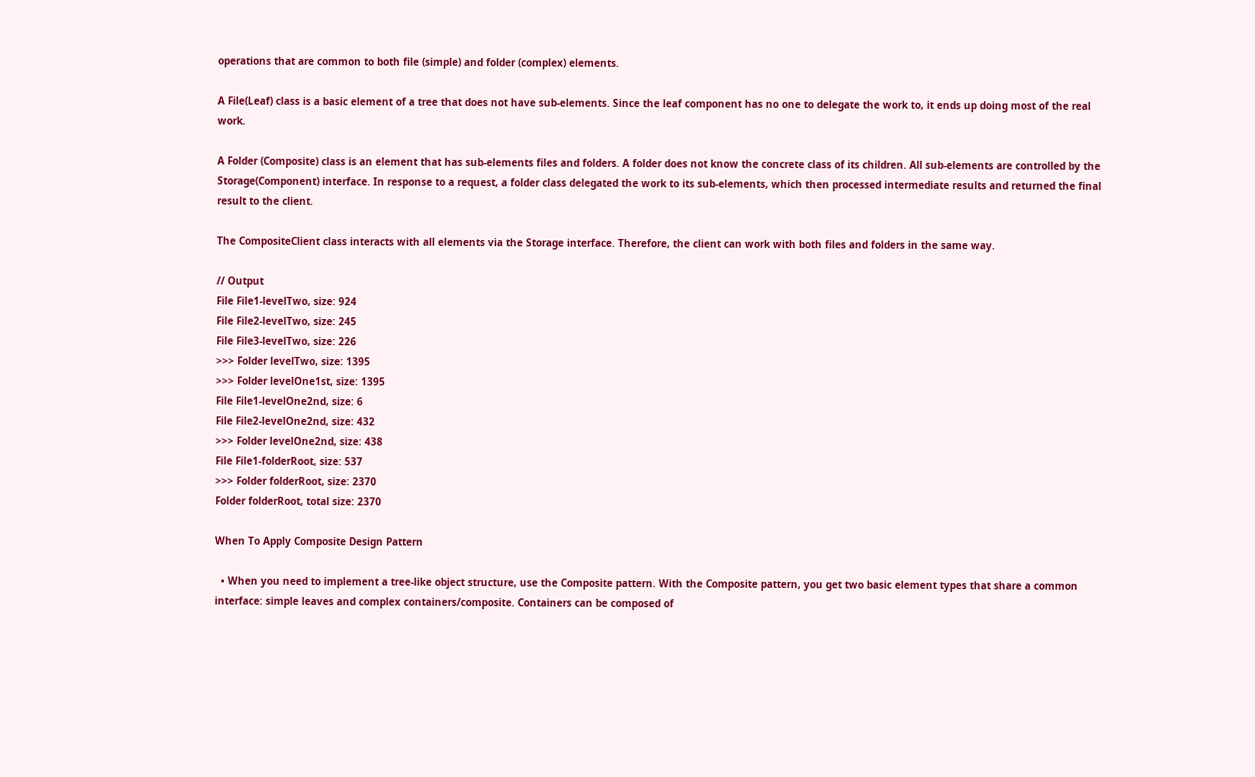operations that are common to both file (simple) and folder (complex) elements.

A File(Leaf) class is a basic element of a tree that does not have sub-elements. Since the leaf component has no one to delegate the work to, it ends up doing most of the real work.

A Folder (Composite) class is an element that has sub-elements files and folders. A folder does not know the concrete class of its children. All sub-elements are controlled by the Storage(Component) interface. In response to a request, a folder class delegated the work to its sub-elements, which then processed intermediate results and returned the final result to the client.

The CompositeClient class interacts with all elements via the Storage interface. Therefore, the client can work with both files and folders in the same way.

// Output
File File1-levelTwo, size: 924
File File2-levelTwo, size: 245
File File3-levelTwo, size: 226
>>> Folder levelTwo, size: 1395
>>> Folder levelOne1st, size: 1395
File File1-levelOne2nd, size: 6
File File2-levelOne2nd, size: 432
>>> Folder levelOne2nd, size: 438
File File1-folderRoot, size: 537
>>> Folder folderRoot, size: 2370
Folder folderRoot, total size: 2370

When To Apply Composite Design Pattern

  • When you need to implement a tree-like object structure, use the Composite pattern. With the Composite pattern, you get two basic element types that share a common interface: simple leaves and complex containers/composite. Containers can be composed of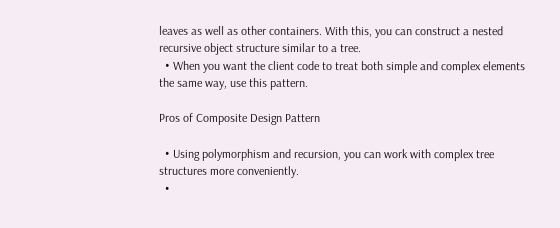leaves as well as other containers. With this, you can construct a nested recursive object structure similar to a tree.
  • When you want the client code to treat both simple and complex elements the same way, use this pattern.

Pros of Composite Design Pattern

  • Using polymorphism and recursion, you can work with complex tree structures more conveniently.
  •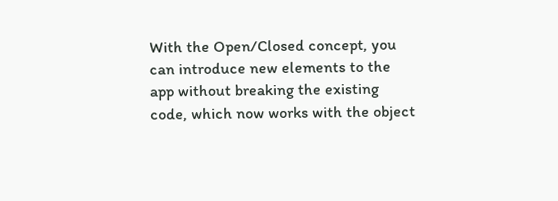With the Open/Closed concept, you can introduce new elements to the app without breaking the existing code, which now works with the object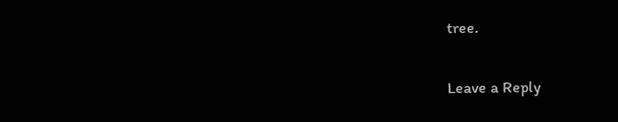tree.

Leave a Reply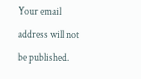Your email address will not be published.